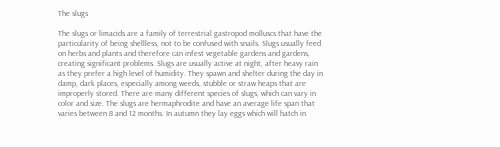The slugs

The slugs or limacids are a family of terrestrial gastropod molluscs that have the particularity of being shellless, not to be confused with snails. Slugs usually feed on herbs and plants and therefore can infest vegetable gardens and gardens, creating significant problems. Slugs are usually active at night, after heavy rain as they prefer a high level of humidity. They spawn and shelter during the day in damp, dark places, especially among weeds, stubble or straw heaps that are improperly stored. There are many different species of slugs, which can vary in color and size. The slugs are hermaphrodite and have an average life span that varies between 8 and 12 months. In autumn they lay eggs which will hatch in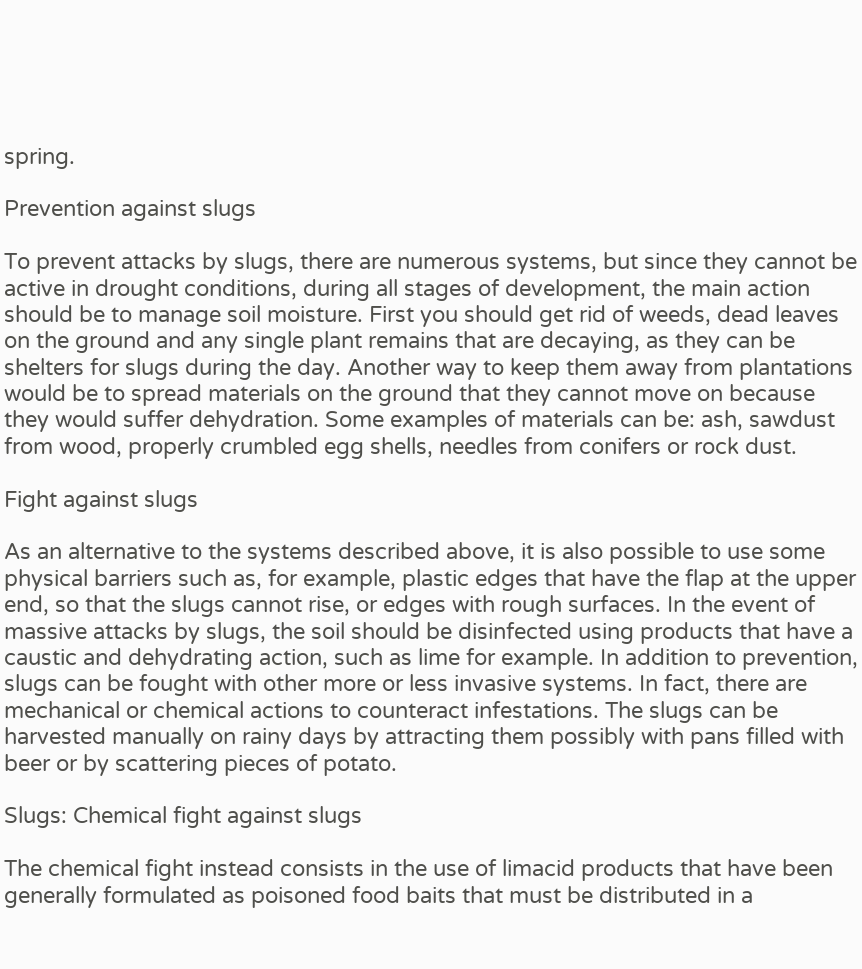spring.

Prevention against slugs

To prevent attacks by slugs, there are numerous systems, but since they cannot be active in drought conditions, during all stages of development, the main action should be to manage soil moisture. First you should get rid of weeds, dead leaves on the ground and any single plant remains that are decaying, as they can be shelters for slugs during the day. Another way to keep them away from plantations would be to spread materials on the ground that they cannot move on because they would suffer dehydration. Some examples of materials can be: ash, sawdust from wood, properly crumbled egg shells, needles from conifers or rock dust.

Fight against slugs

As an alternative to the systems described above, it is also possible to use some physical barriers such as, for example, plastic edges that have the flap at the upper end, so that the slugs cannot rise, or edges with rough surfaces. In the event of massive attacks by slugs, the soil should be disinfected using products that have a caustic and dehydrating action, such as lime for example. In addition to prevention, slugs can be fought with other more or less invasive systems. In fact, there are mechanical or chemical actions to counteract infestations. The slugs can be harvested manually on rainy days by attracting them possibly with pans filled with beer or by scattering pieces of potato.

Slugs: Chemical fight against slugs

The chemical fight instead consists in the use of limacid products that have been generally formulated as poisoned food baits that must be distributed in a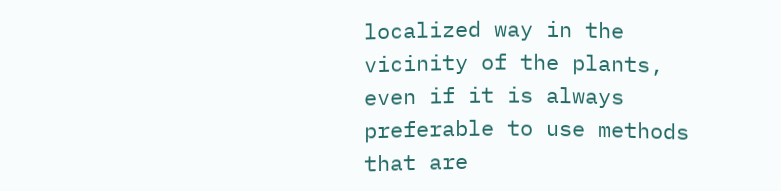localized way in the vicinity of the plants, even if it is always preferable to use methods that are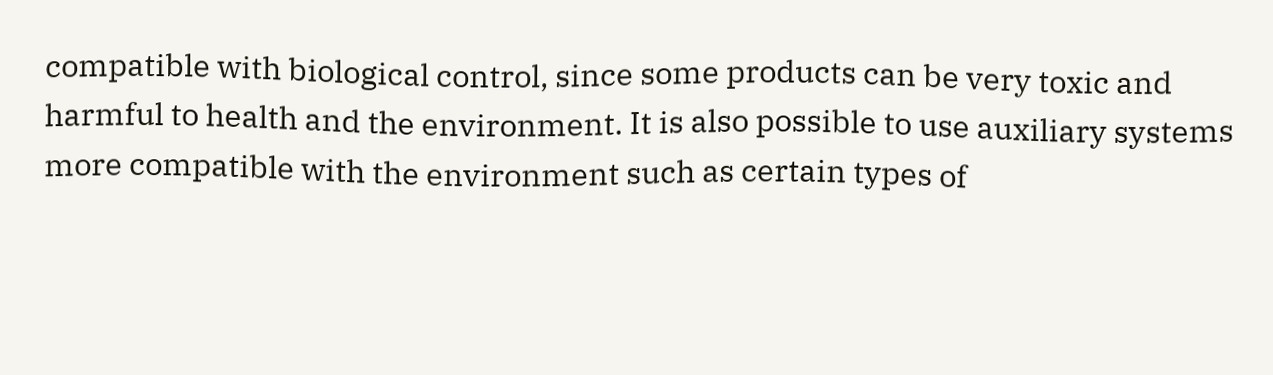compatible with biological control, since some products can be very toxic and harmful to health and the environment. It is also possible to use auxiliary systems more compatible with the environment such as certain types of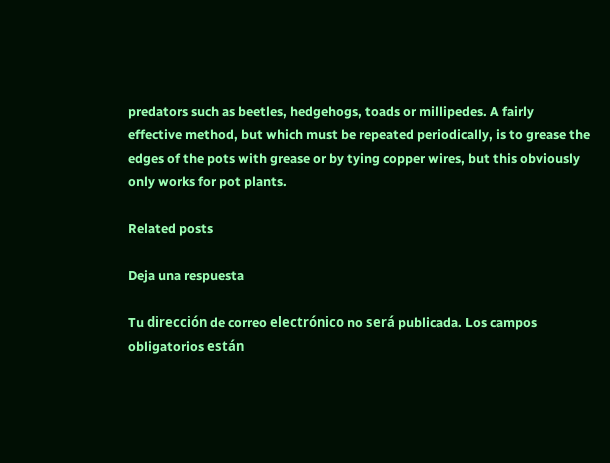predators such as beetles, hedgehogs, toads or millipedes. A fairly effective method, but which must be repeated periodically, is to grease the edges of the pots with grease or by tying copper wires, but this obviously only works for pot plants.

Related posts

Deja una respuesta

Tu dirección de correo electrónico no será publicada. Los campos obligatorios están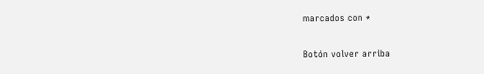marcados con *

Botón volver arriba